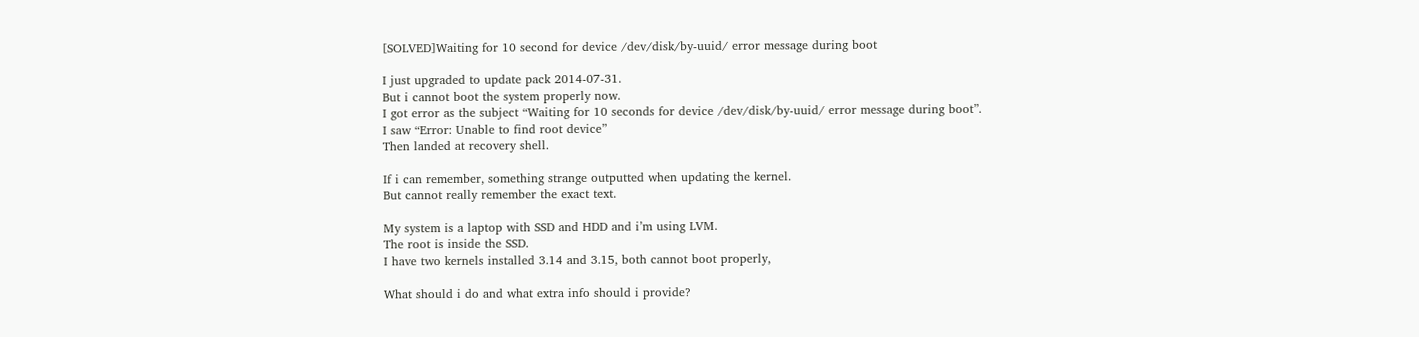[SOLVED]Waiting for 10 second for device /dev/disk/by-uuid/ error message during boot

I just upgraded to update pack 2014-07-31.
But i cannot boot the system properly now.
I got error as the subject “Waiting for 10 seconds for device /dev/disk/by-uuid/ error message during boot”.
I saw “Error: Unable to find root device”
Then landed at recovery shell.

If i can remember, something strange outputted when updating the kernel.
But cannot really remember the exact text.

My system is a laptop with SSD and HDD and i’m using LVM.
The root is inside the SSD.
I have two kernels installed 3.14 and 3.15, both cannot boot properly,

What should i do and what extra info should i provide?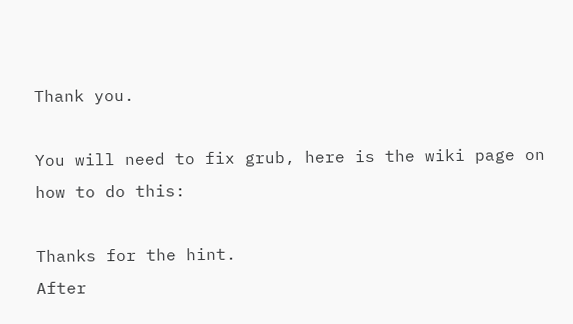Thank you.

You will need to fix grub, here is the wiki page on how to do this:

Thanks for the hint.
After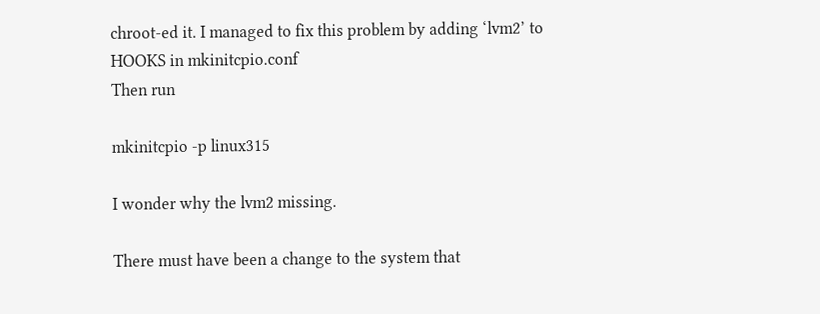chroot-ed it. I managed to fix this problem by adding ‘lvm2’ to HOOKS in mkinitcpio.conf
Then run

mkinitcpio -p linux315

I wonder why the lvm2 missing.

There must have been a change to the system that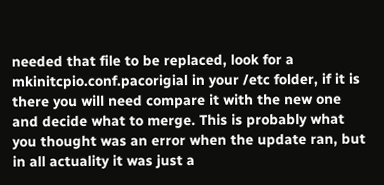needed that file to be replaced, look for a mkinitcpio.conf.pacorigial in your /etc folder, if it is there you will need compare it with the new one and decide what to merge. This is probably what you thought was an error when the update ran, but in all actuality it was just a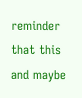reminder that this and maybe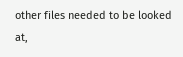other files needed to be looked at,